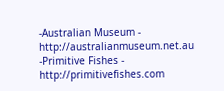-Australian Museum - http://australianmuseum.net.au
-Primitive Fishes - http://primitivefishes.com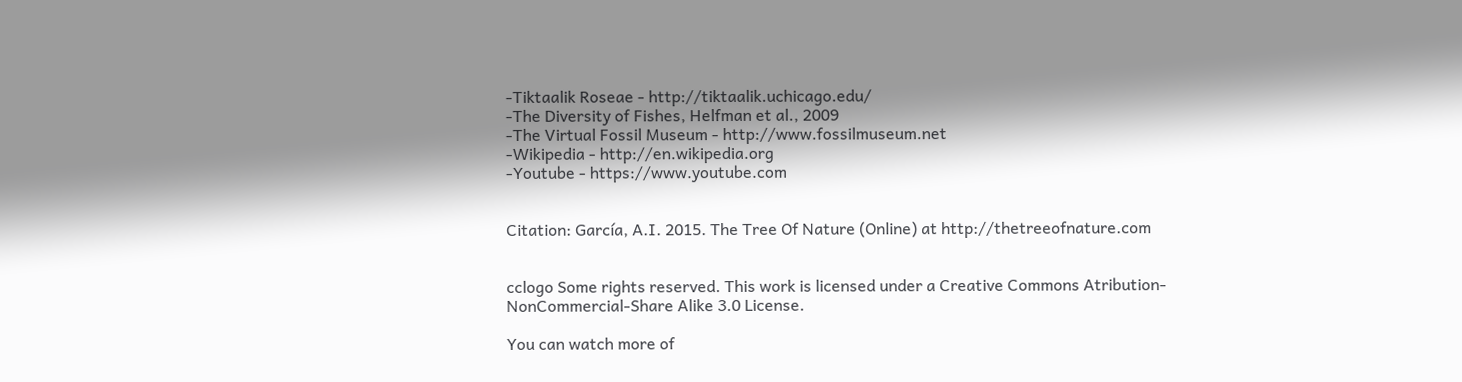-Tiktaalik Roseae - http://tiktaalik.uchicago.edu/
-The Diversity of Fishes, Helfman et al., 2009
-The Virtual Fossil Museum - http://www.fossilmuseum.net
-Wikipedia - http://en.wikipedia.org
-Youtube - https://www.youtube.com


Citation: García, A.I. 2015. The Tree Of Nature (Online) at http://thetreeofnature.com


cclogo Some rights reserved. This work is licensed under a Creative Commons Atribution-NonCommercial-Share Alike 3.0 License.

You can watch more of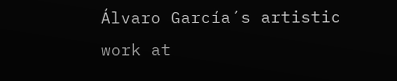Álvaro García´s artistic work at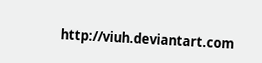http://viuh.deviantart.com